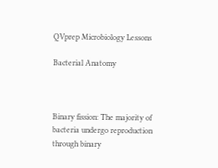QVprep Microbiology Lessons

Bacterial Anatomy



Binary fission: The majority of bacteria undergo reproduction through binary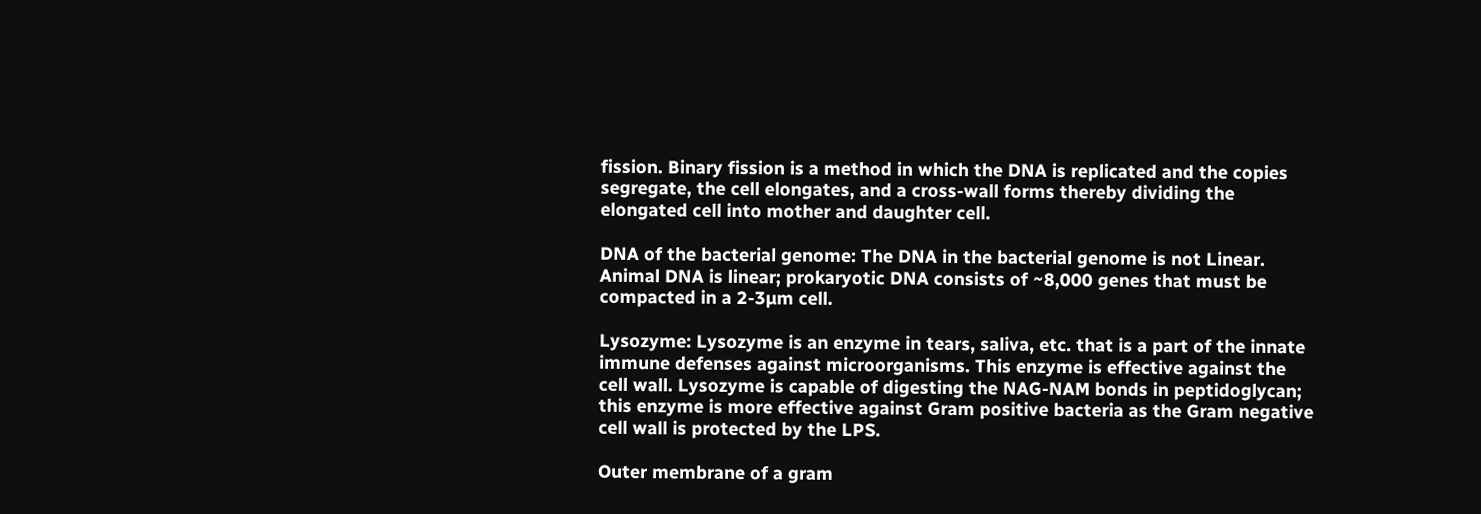fission. Binary fission is a method in which the DNA is replicated and the copies segregate, the cell elongates, and a cross-wall forms thereby dividing the elongated cell into mother and daughter cell.

DNA of the bacterial genome: The DNA in the bacterial genome is not Linear. Animal DNA is linear; prokaryotic DNA consists of ~8,000 genes that must be compacted in a 2-3µm cell.

Lysozyme: Lysozyme is an enzyme in tears, saliva, etc. that is a part of the innate immune defenses against microorganisms. This enzyme is effective against the cell wall. Lysozyme is capable of digesting the NAG-NAM bonds in peptidoglycan; this enzyme is more effective against Gram positive bacteria as the Gram negative cell wall is protected by the LPS.

Outer membrane of a gram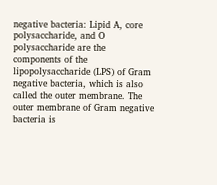negative bacteria: Lipid A, core polysaccharide, and O polysaccharide are the components of the lipopolysaccharide (LPS) of Gram negative bacteria, which is also called the outer membrane. The outer membrane of Gram negative bacteria is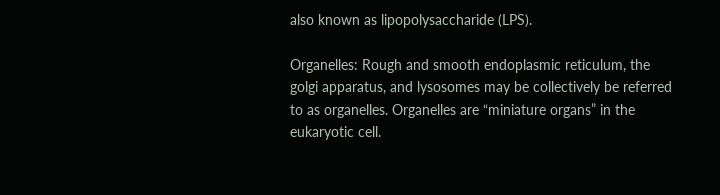also known as lipopolysaccharide (LPS).

Organelles: Rough and smooth endoplasmic reticulum, the golgi apparatus, and lysosomes may be collectively be referred to as organelles. Organelles are “miniature organs” in the eukaryotic cell.